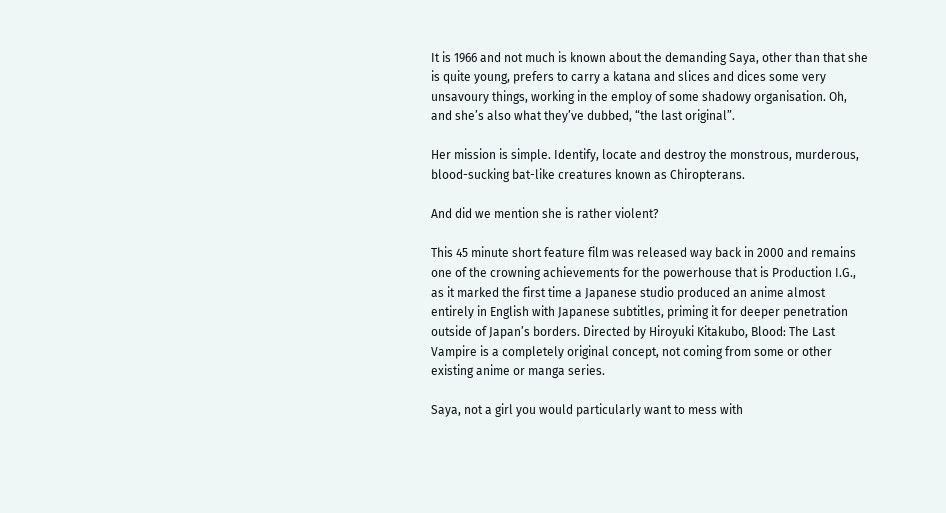It is 1966 and not much is known about the demanding Saya, other than that she is quite young, prefers to carry a katana and slices and dices some very unsavoury things, working in the employ of some shadowy organisation. Oh, and she’s also what they’ve dubbed, “the last original”.

Her mission is simple. Identify, locate and destroy the monstrous, murderous, blood-sucking bat-like creatures known as Chiropterans.

And did we mention she is rather violent?

This 45 minute short feature film was released way back in 2000 and remains one of the crowning achievements for the powerhouse that is Production I.G., as it marked the first time a Japanese studio produced an anime almost entirely in English with Japanese subtitles, priming it for deeper penetration outside of Japan’s borders. Directed by Hiroyuki Kitakubo, Blood: The Last Vampire is a completely original concept, not coming from some or other existing anime or manga series.

Saya, not a girl you would particularly want to mess with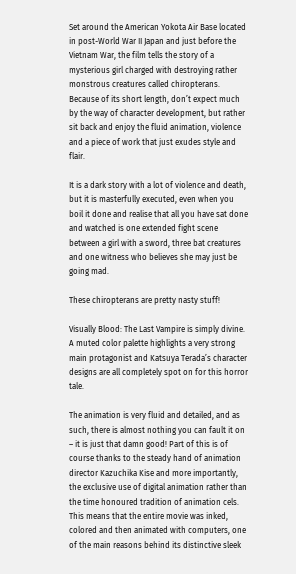Set around the American Yokota Air Base located in post-World War II Japan and just before the Vietnam War, the film tells the story of a mysterious girl charged with destroying rather monstrous creatures called chiropterans. Because of its short length, don’t expect much by the way of character development, but rather sit back and enjoy the fluid animation, violence and a piece of work that just exudes style and flair.

It is a dark story with a lot of violence and death, but it is masterfully executed, even when you boil it done and realise that all you have sat done and watched is one extended fight scene between a girl with a sword, three bat creatures and one witness who believes she may just be going mad.

These chiropterans are pretty nasty stuff!

Visually Blood: The Last Vampire is simply divine. A muted color palette highlights a very strong main protagonist and Katsuya Terada’s character designs are all completely spot on for this horror tale.

The animation is very fluid and detailed, and as such, there is almost nothing you can fault it on – it is just that damn good! Part of this is of course thanks to the steady hand of animation director Kazuchika Kise and more importantly, the exclusive use of digital animation rather than the time honoured tradition of animation cels. This means that the entire movie was inked, colored and then animated with computers, one of the main reasons behind its distinctive sleek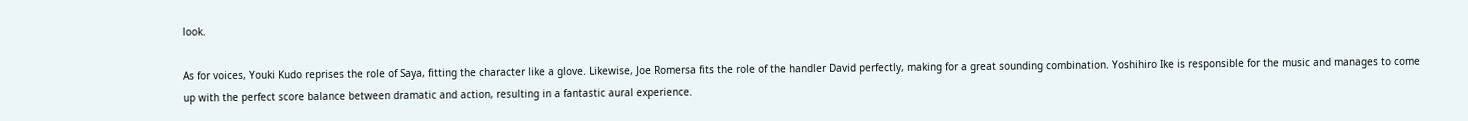look.

As for voices, Youki Kudo reprises the role of Saya, fitting the character like a glove. Likewise, Joe Romersa fits the role of the handler David perfectly, making for a great sounding combination. Yoshihiro Ike is responsible for the music and manages to come up with the perfect score balance between dramatic and action, resulting in a fantastic aural experience.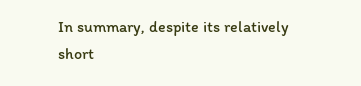In summary, despite its relatively short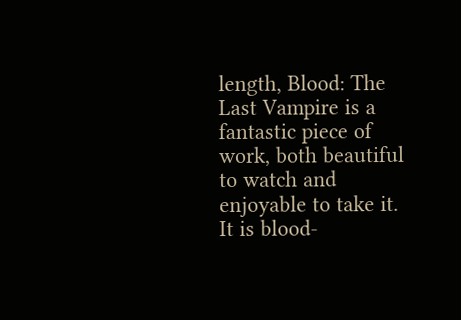length, Blood: The Last Vampire is a fantastic piece of work, both beautiful to watch and enjoyable to take it. It is blood-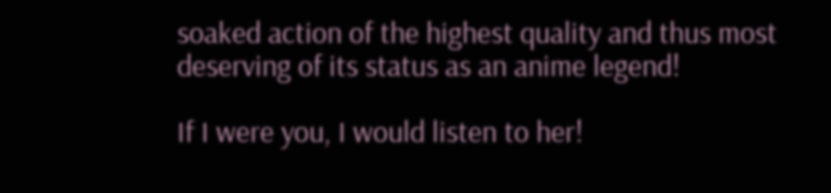soaked action of the highest quality and thus most deserving of its status as an anime legend!

If I were you, I would listen to her!